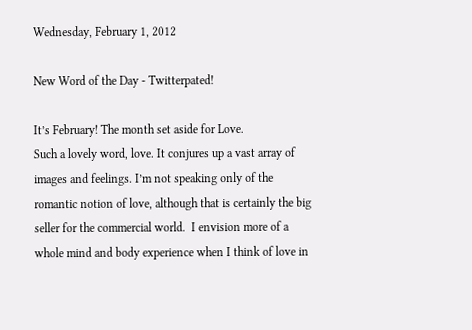Wednesday, February 1, 2012

New Word of the Day - Twitterpated!

It’s February! The month set aside for Love.
Such a lovely word, love. It conjures up a vast array of images and feelings. I’m not speaking only of the romantic notion of love, although that is certainly the big seller for the commercial world.  I envision more of a whole mind and body experience when I think of love in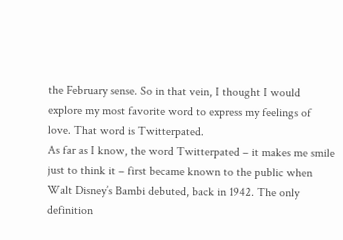the February sense. So in that vein, I thought I would explore my most favorite word to express my feelings of love. That word is Twitterpated.
As far as I know, the word Twitterpated – it makes me smile just to think it – first became known to the public when Walt Disney’s Bambi debuted, back in 1942. The only definition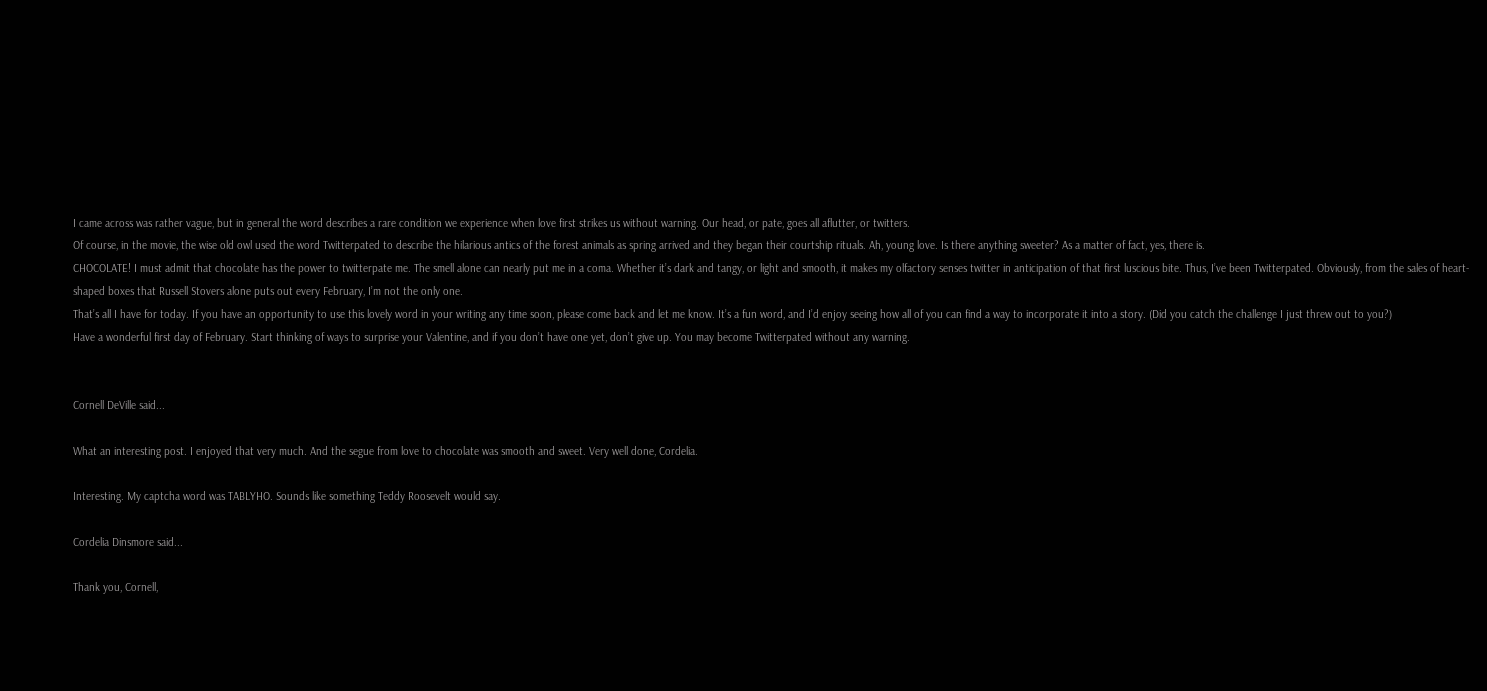I came across was rather vague, but in general the word describes a rare condition we experience when love first strikes us without warning. Our head, or pate, goes all aflutter, or twitters.
Of course, in the movie, the wise old owl used the word Twitterpated to describe the hilarious antics of the forest animals as spring arrived and they began their courtship rituals. Ah, young love. Is there anything sweeter? As a matter of fact, yes, there is.
CHOCOLATE! I must admit that chocolate has the power to twitterpate me. The smell alone can nearly put me in a coma. Whether it’s dark and tangy, or light and smooth, it makes my olfactory senses twitter in anticipation of that first luscious bite. Thus, I’ve been Twitterpated. Obviously, from the sales of heart-shaped boxes that Russell Stovers alone puts out every February, I’m not the only one.
That’s all I have for today. If you have an opportunity to use this lovely word in your writing any time soon, please come back and let me know. It’s a fun word, and I’d enjoy seeing how all of you can find a way to incorporate it into a story. (Did you catch the challenge I just threw out to you?)
Have a wonderful first day of February. Start thinking of ways to surprise your Valentine, and if you don’t have one yet, don’t give up. You may become Twitterpated without any warning.


Cornell DeVille said...

What an interesting post. I enjoyed that very much. And the segue from love to chocolate was smooth and sweet. Very well done, Cordelia.

Interesting. My captcha word was TABLYHO. Sounds like something Teddy Roosevelt would say.

Cordelia Dinsmore said...

Thank you, Cornell,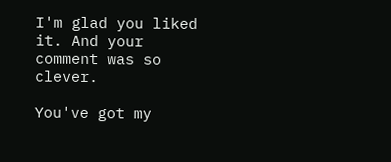I'm glad you liked it. And your comment was so clever.

You've got my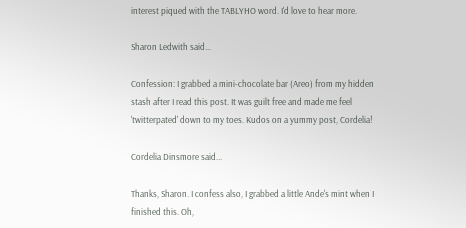interest piqued with the TABLYHO word. I'd love to hear more.

Sharon Ledwith said...

Confession: I grabbed a mini-chocolate bar (Areo) from my hidden stash after I read this post. It was guilt free and made me feel 'twitterpated' down to my toes. Kudos on a yummy post, Cordelia!

Cordelia Dinsmore said...

Thanks, Sharon. I confess also, I grabbed a little Ande's mint when I finished this. Oh,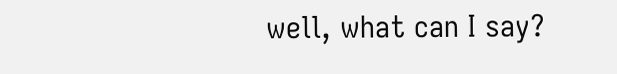well, what can I say?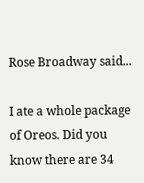Rose Broadway said...

I ate a whole package of Oreos. Did you know there are 34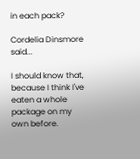in each pack?

Cordelia Dinsmore said...

I should know that, because I think I've eaten a whole package on my own before.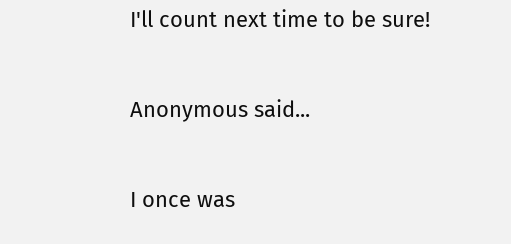I'll count next time to be sure!

Anonymous said...

I once was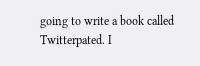going to write a book called Twitterpated. I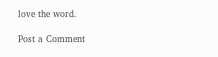love the word.

Post a Comment